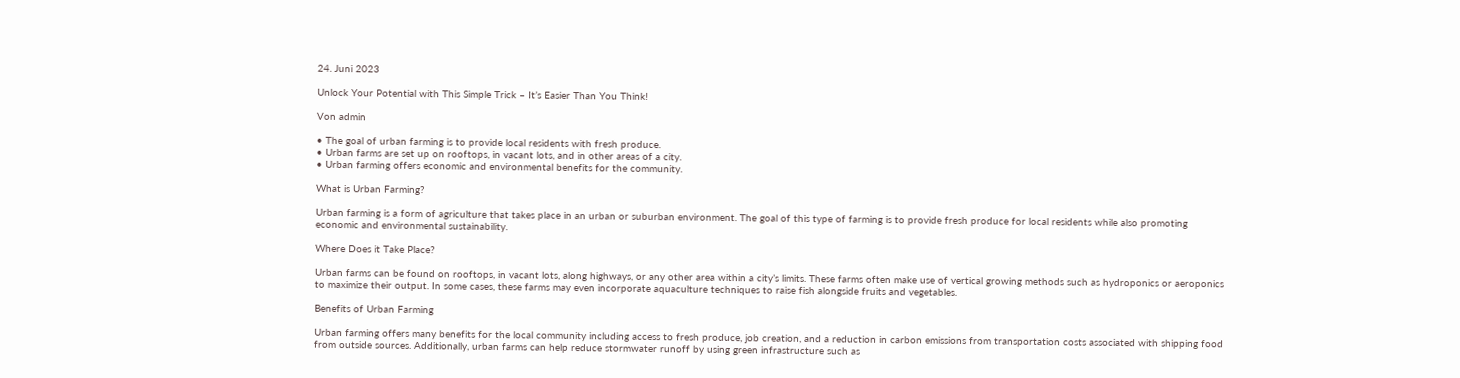24. Juni 2023

Unlock Your Potential with This Simple Trick – It’s Easier Than You Think!

Von admin

• The goal of urban farming is to provide local residents with fresh produce.
• Urban farms are set up on rooftops, in vacant lots, and in other areas of a city.
• Urban farming offers economic and environmental benefits for the community.

What is Urban Farming?

Urban farming is a form of agriculture that takes place in an urban or suburban environment. The goal of this type of farming is to provide fresh produce for local residents while also promoting economic and environmental sustainability.

Where Does it Take Place?

Urban farms can be found on rooftops, in vacant lots, along highways, or any other area within a city’s limits. These farms often make use of vertical growing methods such as hydroponics or aeroponics to maximize their output. In some cases, these farms may even incorporate aquaculture techniques to raise fish alongside fruits and vegetables.

Benefits of Urban Farming

Urban farming offers many benefits for the local community including access to fresh produce, job creation, and a reduction in carbon emissions from transportation costs associated with shipping food from outside sources. Additionally, urban farms can help reduce stormwater runoff by using green infrastructure such as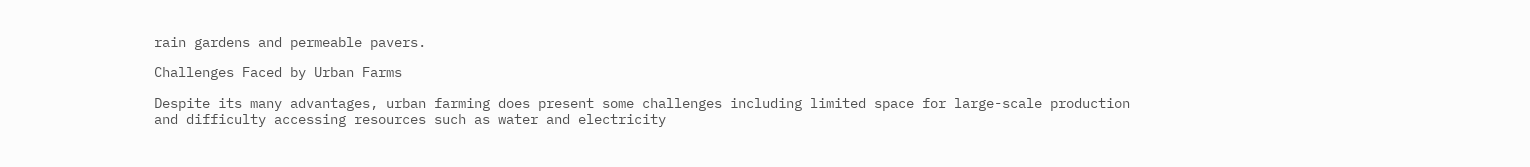rain gardens and permeable pavers.

Challenges Faced by Urban Farms

Despite its many advantages, urban farming does present some challenges including limited space for large-scale production and difficulty accessing resources such as water and electricity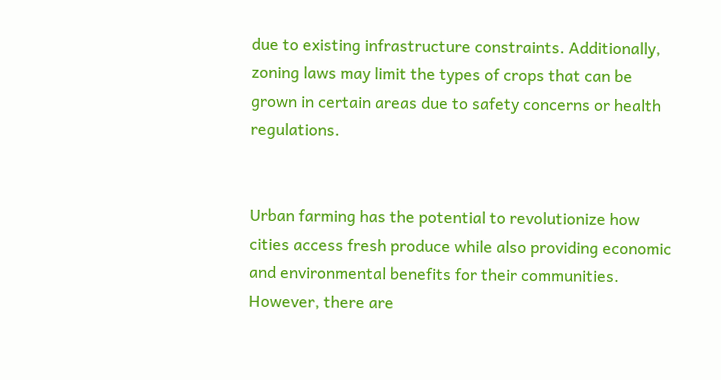due to existing infrastructure constraints. Additionally, zoning laws may limit the types of crops that can be grown in certain areas due to safety concerns or health regulations.


Urban farming has the potential to revolutionize how cities access fresh produce while also providing economic and environmental benefits for their communities. However, there are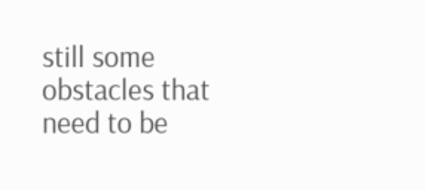still some obstacles that need to be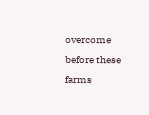overcome before these farms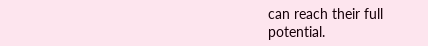can reach their full potential.